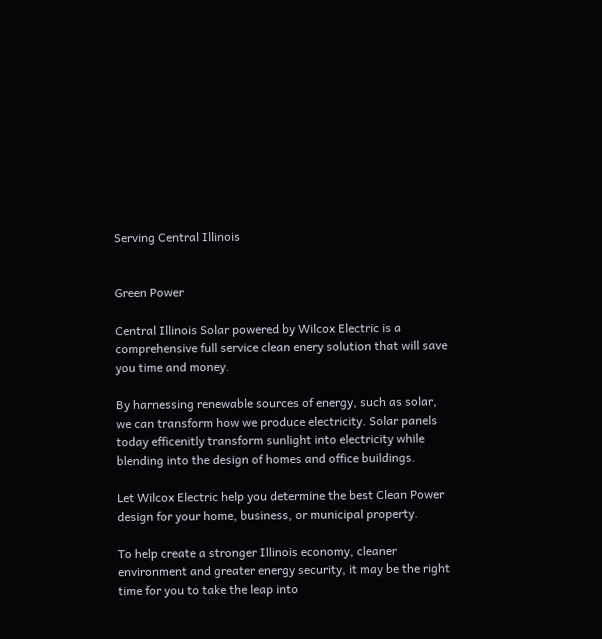Serving Central Illinois


Green Power

Central Illinois Solar powered by Wilcox Electric is a comprehensive full service clean enery solution that will save you time and money.

By harnessing renewable sources of energy, such as solar, we can transform how we produce electricity. Solar panels today efficenitly transform sunlight into electricity while blending into the design of homes and office buildings.

Let Wilcox Electric help you determine the best Clean Power design for your home, business, or municipal property.

To help create a stronger Illinois economy, cleaner environment and greater energy security, it may be the right time for you to take the leap into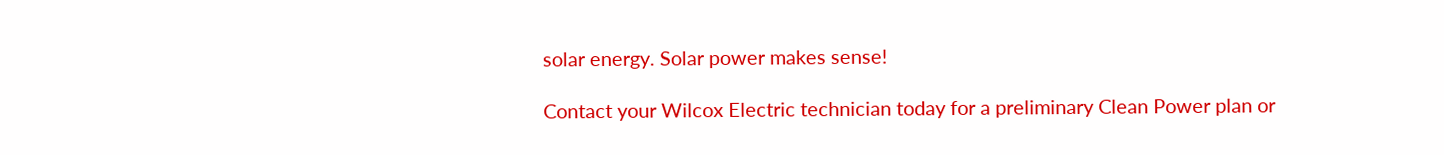solar energy. Solar power makes sense!

Contact your Wilcox Electric technician today for a preliminary Clean Power plan or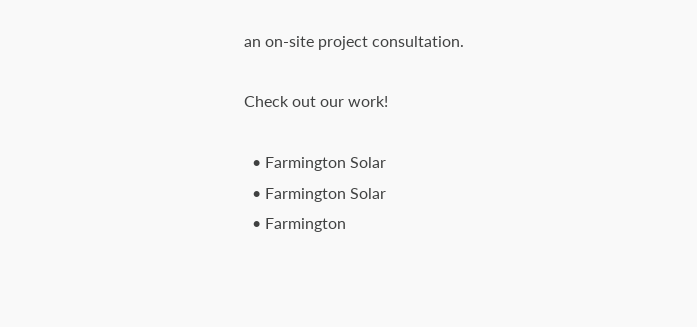an on-site project consultation.

Check out our work!

  • Farmington Solar
  • Farmington Solar
  • Farmington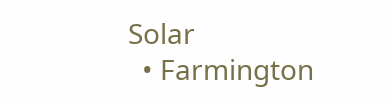Solar
  • Farmington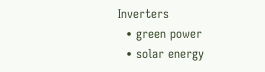Inverters
  • green power
  • solar energy